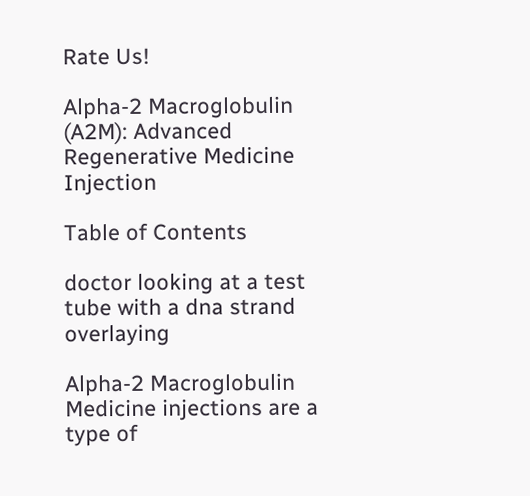Rate Us!

Alpha-2 Macroglobulin (A2M): Advanced Regenerative Medicine Injection

Table of Contents

doctor looking at a test tube with a dna strand overlaying

Alpha-2 Macroglobulin Medicine injections are a type of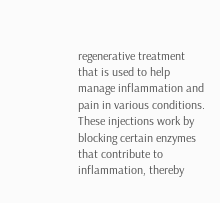regenerative treatment that is used to help manage inflammation and pain in various conditions. These injections work by blocking certain enzymes that contribute to inflammation, thereby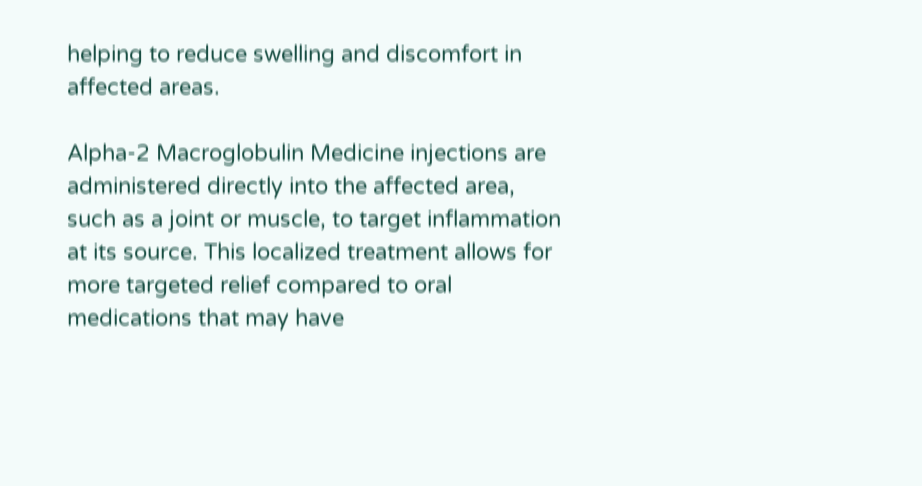helping to reduce swelling and discomfort in affected areas.

Alpha-2 Macroglobulin Medicine injections are administered directly into the affected area, such as a joint or muscle, to target inflammation at its source. This localized treatment allows for more targeted relief compared to oral medications that may have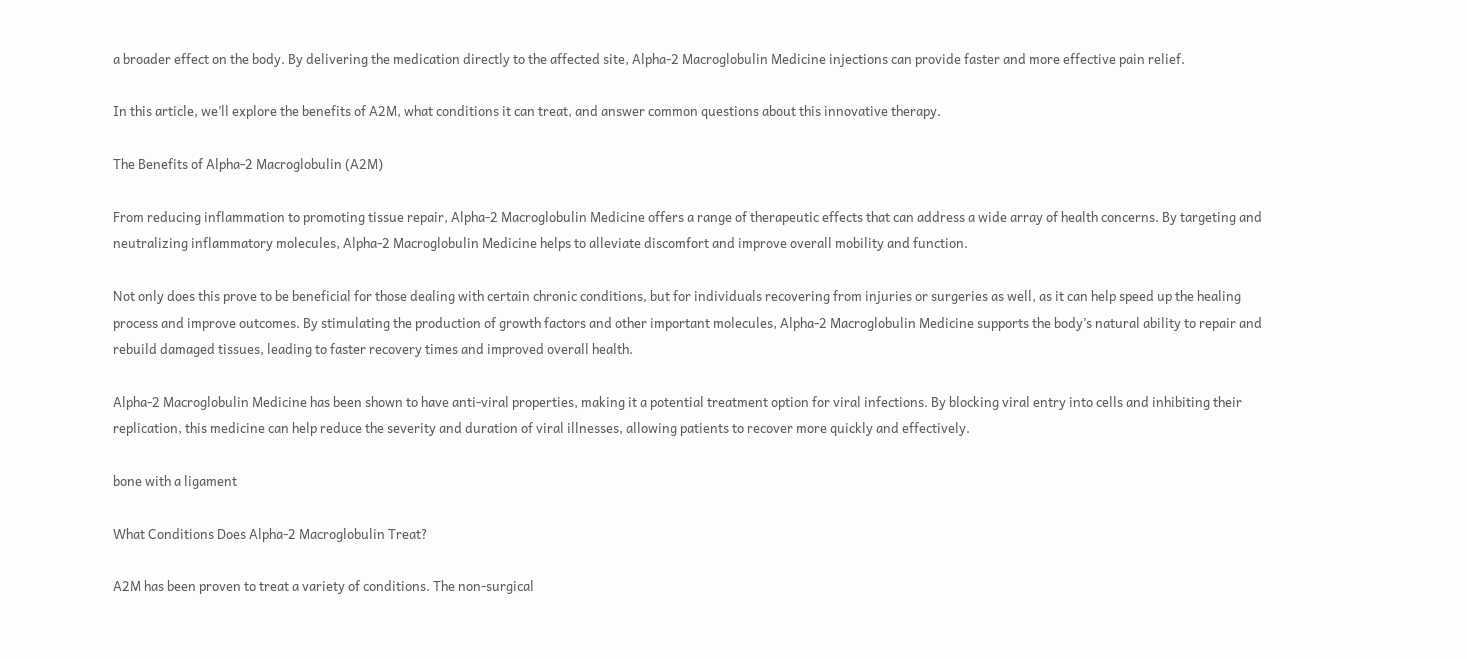a broader effect on the body. By delivering the medication directly to the affected site, Alpha-2 Macroglobulin Medicine injections can provide faster and more effective pain relief.

In this article, we’ll explore the benefits of A2M, what conditions it can treat, and answer common questions about this innovative therapy.

The Benefits of Alpha-2 Macroglobulin (A2M)

From reducing inflammation to promoting tissue repair, Alpha-2 Macroglobulin Medicine offers a range of therapeutic effects that can address a wide array of health concerns. By targeting and neutralizing inflammatory molecules, Alpha-2 Macroglobulin Medicine helps to alleviate discomfort and improve overall mobility and function.

Not only does this prove to be beneficial for those dealing with certain chronic conditions, but for individuals recovering from injuries or surgeries as well, as it can help speed up the healing process and improve outcomes. By stimulating the production of growth factors and other important molecules, Alpha-2 Macroglobulin Medicine supports the body’s natural ability to repair and rebuild damaged tissues, leading to faster recovery times and improved overall health.

Alpha-2 Macroglobulin Medicine has been shown to have anti-viral properties, making it a potential treatment option for viral infections. By blocking viral entry into cells and inhibiting their replication, this medicine can help reduce the severity and duration of viral illnesses, allowing patients to recover more quickly and effectively.

bone with a ligament

What Conditions Does Alpha-2 Macroglobulin Treat?

A2M has been proven to treat a variety of conditions. The non-surgical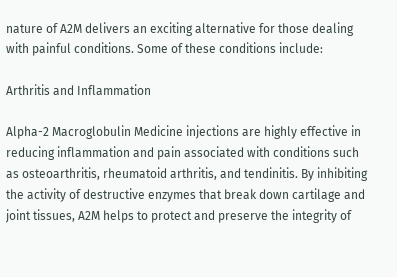nature of A2M delivers an exciting alternative for those dealing with painful conditions. Some of these conditions include:

Arthritis and Inflammation

Alpha-2 Macroglobulin Medicine injections are highly effective in reducing inflammation and pain associated with conditions such as osteoarthritis, rheumatoid arthritis, and tendinitis. By inhibiting the activity of destructive enzymes that break down cartilage and joint tissues, A2M helps to protect and preserve the integrity of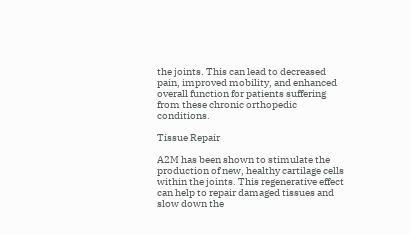the joints. This can lead to decreased pain, improved mobility, and enhanced overall function for patients suffering from these chronic orthopedic conditions.

Tissue Repair

A2M has been shown to stimulate the production of new, healthy cartilage cells within the joints. This regenerative effect can help to repair damaged tissues and slow down the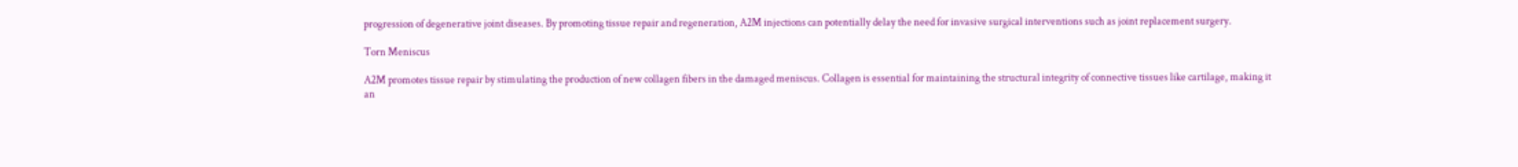progression of degenerative joint diseases. By promoting tissue repair and regeneration, A2M injections can potentially delay the need for invasive surgical interventions such as joint replacement surgery.

Torn Meniscus

A2M promotes tissue repair by stimulating the production of new collagen fibers in the damaged meniscus. Collagen is essential for maintaining the structural integrity of connective tissues like cartilage, making it an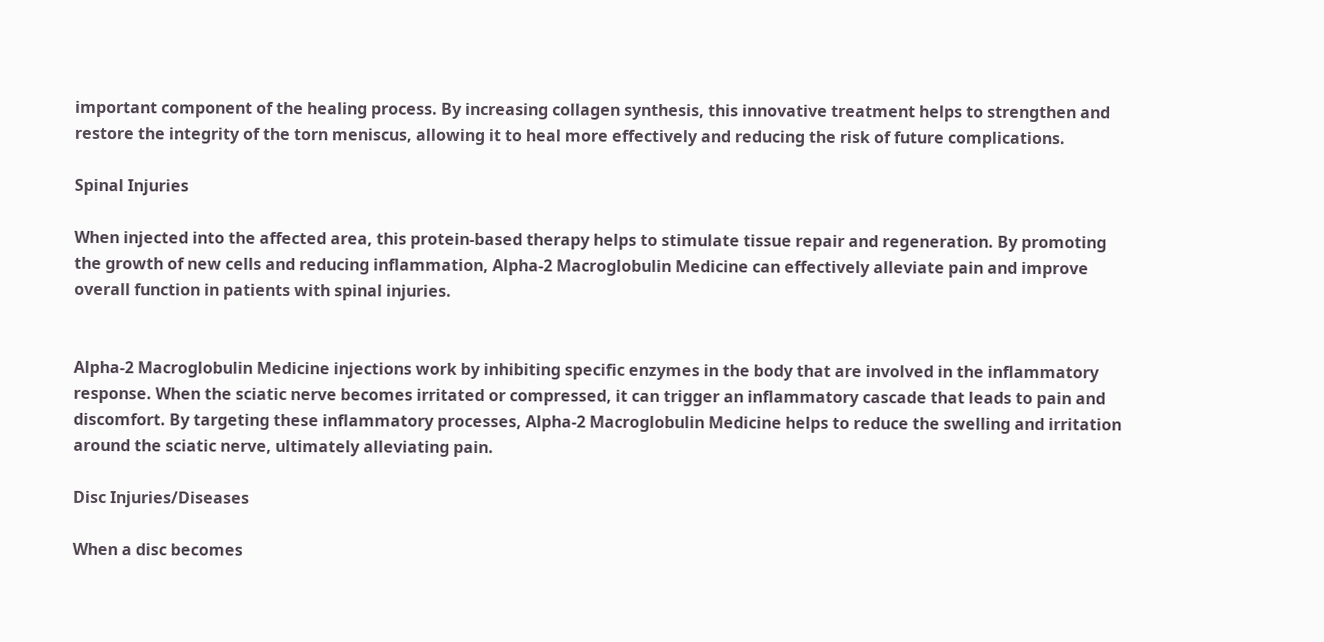important component of the healing process. By increasing collagen synthesis, this innovative treatment helps to strengthen and restore the integrity of the torn meniscus, allowing it to heal more effectively and reducing the risk of future complications.

Spinal Injuries

When injected into the affected area, this protein-based therapy helps to stimulate tissue repair and regeneration. By promoting the growth of new cells and reducing inflammation, Alpha-2 Macroglobulin Medicine can effectively alleviate pain and improve overall function in patients with spinal injuries.


Alpha-2 Macroglobulin Medicine injections work by inhibiting specific enzymes in the body that are involved in the inflammatory response. When the sciatic nerve becomes irritated or compressed, it can trigger an inflammatory cascade that leads to pain and discomfort. By targeting these inflammatory processes, Alpha-2 Macroglobulin Medicine helps to reduce the swelling and irritation around the sciatic nerve, ultimately alleviating pain.

Disc Injuries/Diseases

When a disc becomes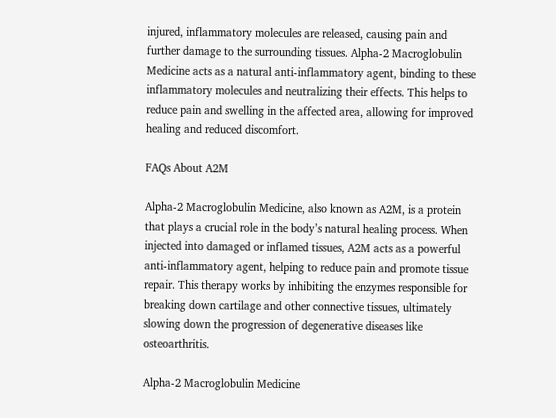injured, inflammatory molecules are released, causing pain and further damage to the surrounding tissues. Alpha-2 Macroglobulin Medicine acts as a natural anti-inflammatory agent, binding to these inflammatory molecules and neutralizing their effects. This helps to reduce pain and swelling in the affected area, allowing for improved healing and reduced discomfort.

FAQs About A2M

Alpha-2 Macroglobulin Medicine, also known as A2M, is a protein that plays a crucial role in the body’s natural healing process. When injected into damaged or inflamed tissues, A2M acts as a powerful anti-inflammatory agent, helping to reduce pain and promote tissue repair. This therapy works by inhibiting the enzymes responsible for breaking down cartilage and other connective tissues, ultimately slowing down the progression of degenerative diseases like osteoarthritis.

Alpha-2 Macroglobulin Medicine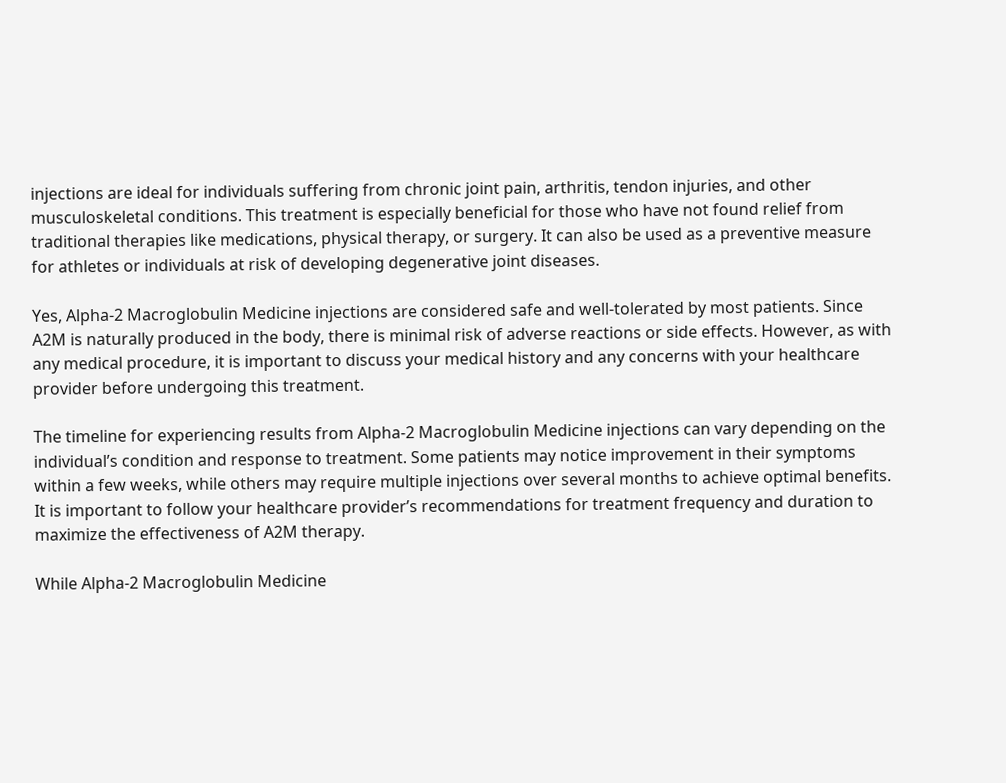injections are ideal for individuals suffering from chronic joint pain, arthritis, tendon injuries, and other musculoskeletal conditions. This treatment is especially beneficial for those who have not found relief from traditional therapies like medications, physical therapy, or surgery. It can also be used as a preventive measure for athletes or individuals at risk of developing degenerative joint diseases.

Yes, Alpha-2 Macroglobulin Medicine injections are considered safe and well-tolerated by most patients. Since A2M is naturally produced in the body, there is minimal risk of adverse reactions or side effects. However, as with any medical procedure, it is important to discuss your medical history and any concerns with your healthcare provider before undergoing this treatment.

The timeline for experiencing results from Alpha-2 Macroglobulin Medicine injections can vary depending on the individual’s condition and response to treatment. Some patients may notice improvement in their symptoms within a few weeks, while others may require multiple injections over several months to achieve optimal benefits. It is important to follow your healthcare provider’s recommendations for treatment frequency and duration to maximize the effectiveness of A2M therapy.

While Alpha-2 Macroglobulin Medicine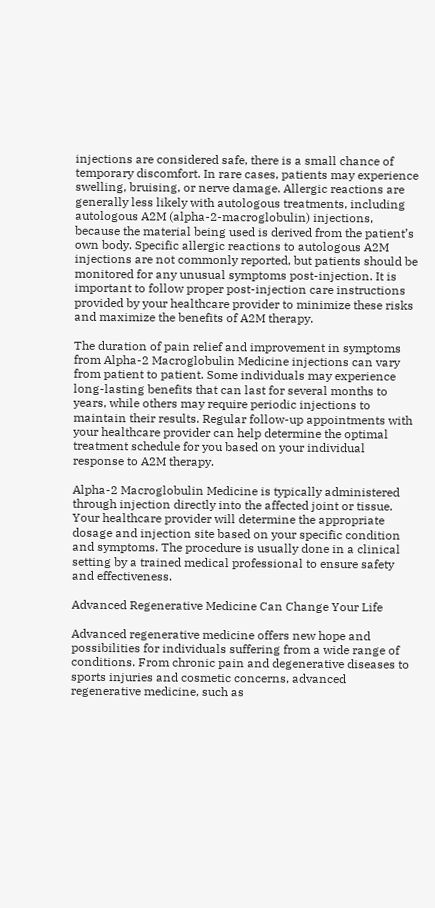injections are considered safe, there is a small chance of temporary discomfort. In rare cases, patients may experience swelling, bruising, or nerve damage. Allergic reactions are generally less likely with autologous treatments, including autologous A2M (alpha-2-macroglobulin) injections, because the material being used is derived from the patient’s own body. Specific allergic reactions to autologous A2M injections are not commonly reported, but patients should be monitored for any unusual symptoms post-injection. It is important to follow proper post-injection care instructions provided by your healthcare provider to minimize these risks and maximize the benefits of A2M therapy.

The duration of pain relief and improvement in symptoms from Alpha-2 Macroglobulin Medicine injections can vary from patient to patient. Some individuals may experience long-lasting benefits that can last for several months to years, while others may require periodic injections to maintain their results. Regular follow-up appointments with your healthcare provider can help determine the optimal treatment schedule for you based on your individual response to A2M therapy.

Alpha-2 Macroglobulin Medicine is typically administered through injection directly into the affected joint or tissue. Your healthcare provider will determine the appropriate dosage and injection site based on your specific condition and symptoms. The procedure is usually done in a clinical setting by a trained medical professional to ensure safety and effectiveness.

Advanced Regenerative Medicine Can Change Your Life

Advanced regenerative medicine offers new hope and possibilities for individuals suffering from a wide range of conditions. From chronic pain and degenerative diseases to sports injuries and cosmetic concerns, advanced regenerative medicine, such as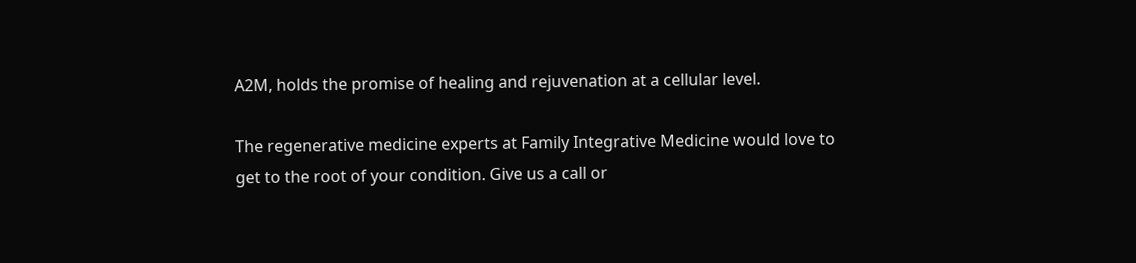A2M, holds the promise of healing and rejuvenation at a cellular level.

The regenerative medicine experts at Family Integrative Medicine would love to get to the root of your condition. Give us a call or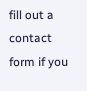fill out a contact form if you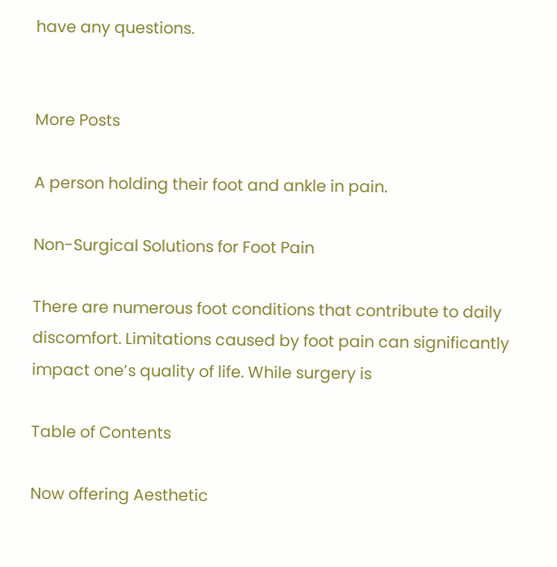have any questions.


More Posts

A person holding their foot and ankle in pain.

Non-Surgical Solutions for Foot Pain

There are numerous foot conditions that contribute to daily discomfort. Limitations caused by foot pain can significantly impact one’s quality of life. While surgery is

Table of Contents

Now offering Aesthetic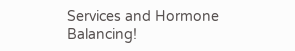Services and Hormone Balancing!